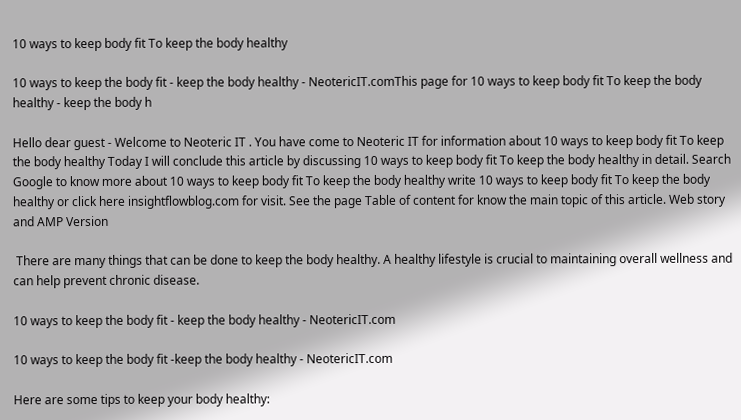10 ways to keep body fit To keep the body healthy

10 ways to keep the body fit - keep the body healthy - NeotericIT.comThis page for 10 ways to keep body fit To keep the body healthy - keep the body h

Hello dear guest - Welcome to Neoteric IT . You have come to Neoteric IT for information about 10 ways to keep body fit To keep the body healthy Today I will conclude this article by discussing 10 ways to keep body fit To keep the body healthy in detail. Search Google to know more about 10 ways to keep body fit To keep the body healthy write 10 ways to keep body fit To keep the body healthy or click here insightflowblog.com for visit. See the page Table of content for know the main topic of this article. Web story and AMP Version

 There are many things that can be done to keep the body healthy. A healthy lifestyle is crucial to maintaining overall wellness and can help prevent chronic disease.

10 ways to keep the body fit - keep the body healthy - NeotericIT.com

10 ways to keep the body fit -keep the body healthy - NeotericIT.com

Here are some tips to keep your body healthy: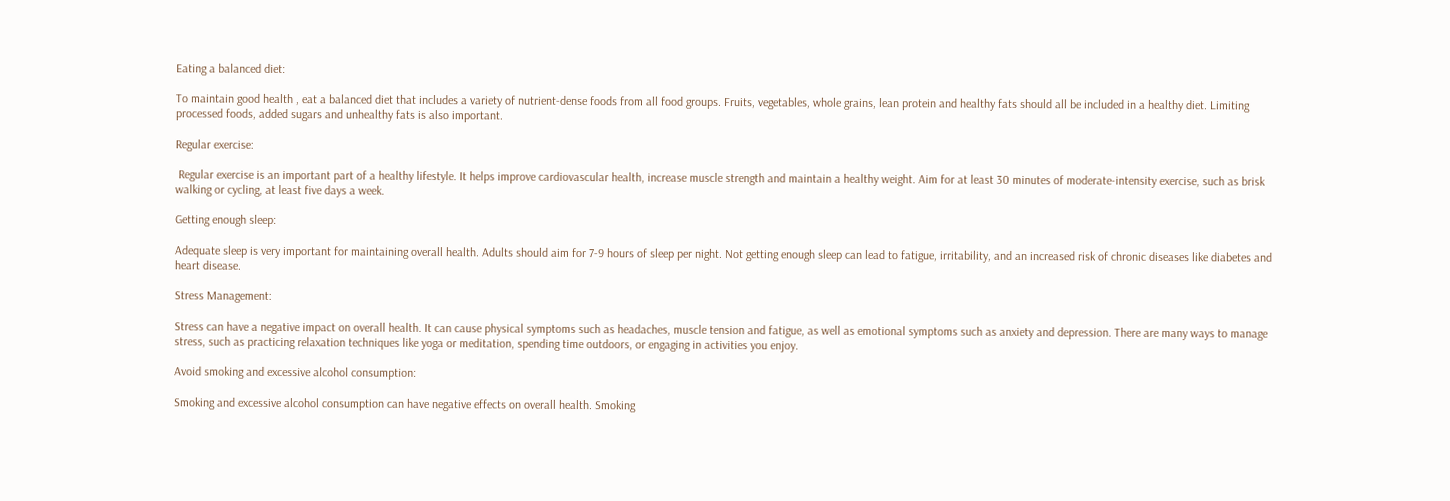Eating a balanced diet:

To maintain good health , eat a balanced diet that includes a variety of nutrient-dense foods from all food groups. Fruits, vegetables, whole grains, lean protein and healthy fats should all be included in a healthy diet. Limiting processed foods, added sugars and unhealthy fats is also important.

Regular exercise:

 Regular exercise is an important part of a healthy lifestyle. It helps improve cardiovascular health, increase muscle strength and maintain a healthy weight. Aim for at least 30 minutes of moderate-intensity exercise, such as brisk walking or cycling, at least five days a week.

Getting enough sleep:

Adequate sleep is very important for maintaining overall health. Adults should aim for 7-9 hours of sleep per night. Not getting enough sleep can lead to fatigue, irritability, and an increased risk of chronic diseases like diabetes and heart disease.

Stress Management:

Stress can have a negative impact on overall health. It can cause physical symptoms such as headaches, muscle tension and fatigue, as well as emotional symptoms such as anxiety and depression. There are many ways to manage stress, such as practicing relaxation techniques like yoga or meditation, spending time outdoors, or engaging in activities you enjoy.

Avoid smoking and excessive alcohol consumption:

Smoking and excessive alcohol consumption can have negative effects on overall health. Smoking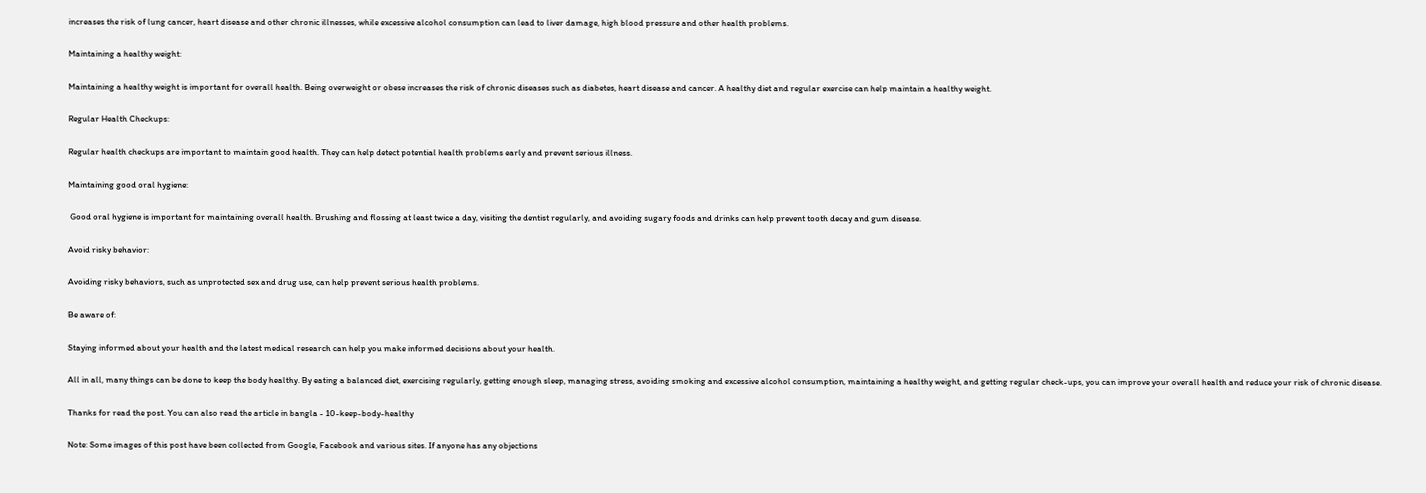increases the risk of lung cancer, heart disease and other chronic illnesses, while excessive alcohol consumption can lead to liver damage, high blood pressure and other health problems.

Maintaining a healthy weight:

Maintaining a healthy weight is important for overall health. Being overweight or obese increases the risk of chronic diseases such as diabetes, heart disease and cancer. A healthy diet and regular exercise can help maintain a healthy weight.

Regular Health Checkups:

Regular health checkups are important to maintain good health. They can help detect potential health problems early and prevent serious illness.

Maintaining good oral hygiene:

 Good oral hygiene is important for maintaining overall health. Brushing and flossing at least twice a day, visiting the dentist regularly, and avoiding sugary foods and drinks can help prevent tooth decay and gum disease.

Avoid risky behavior:

Avoiding risky behaviors, such as unprotected sex and drug use, can help prevent serious health problems.

Be aware of:

Staying informed about your health and the latest medical research can help you make informed decisions about your health.

All in all, many things can be done to keep the body healthy. By eating a balanced diet, exercising regularly, getting enough sleep, managing stress, avoiding smoking and excessive alcohol consumption, maintaining a healthy weight, and getting regular check-ups, you can improve your overall health and reduce your risk of chronic disease.

Thanks for read the post. You can also read the article in bangla - 10-keep-body-healthy

Note: Some images of this post have been collected from Google, Facebook and various sites. If anyone has any objections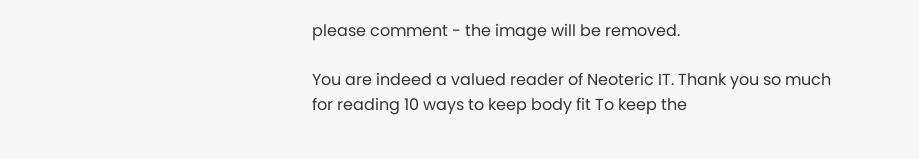please comment - the image will be removed.

You are indeed a valued reader of Neoteric IT. Thank you so much for reading 10 ways to keep body fit To keep the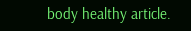body healthy article.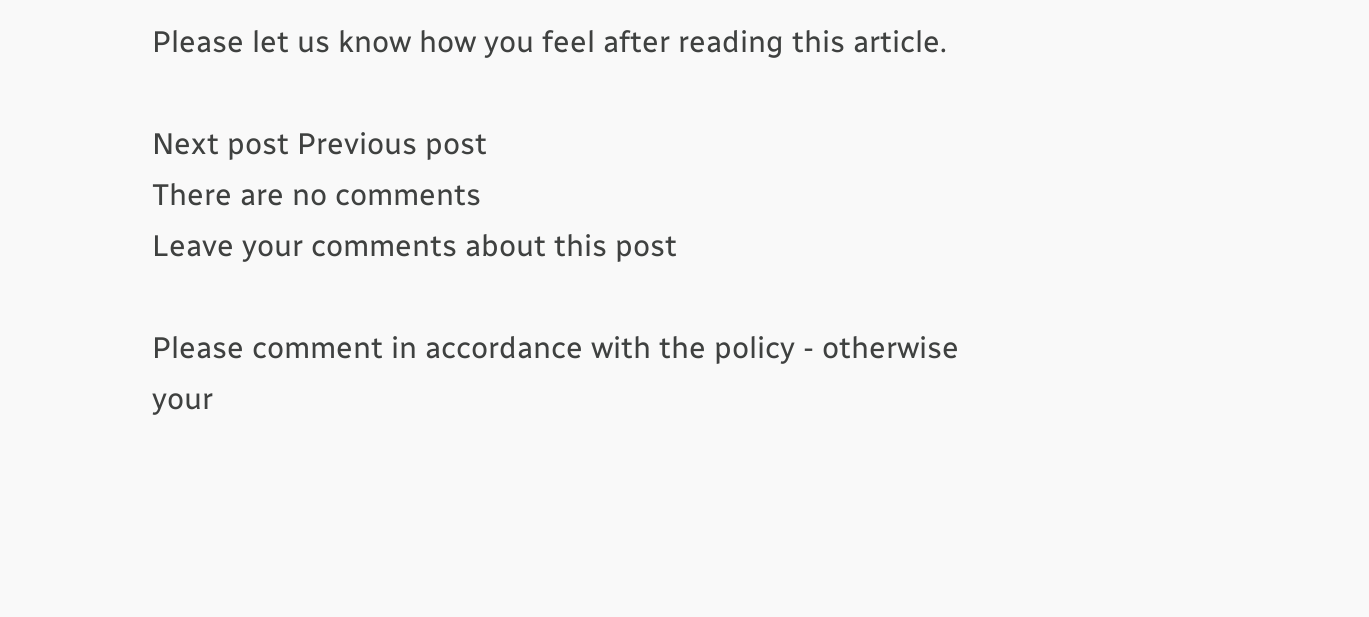Please let us know how you feel after reading this article.

Next post Previous post
There are no comments
Leave your comments about this post

Please comment in accordance with the policy - otherwise your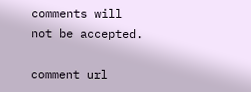comments will not be accepted.

comment url